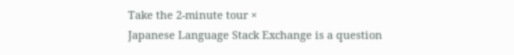Take the 2-minute tour ×
Japanese Language Stack Exchange is a question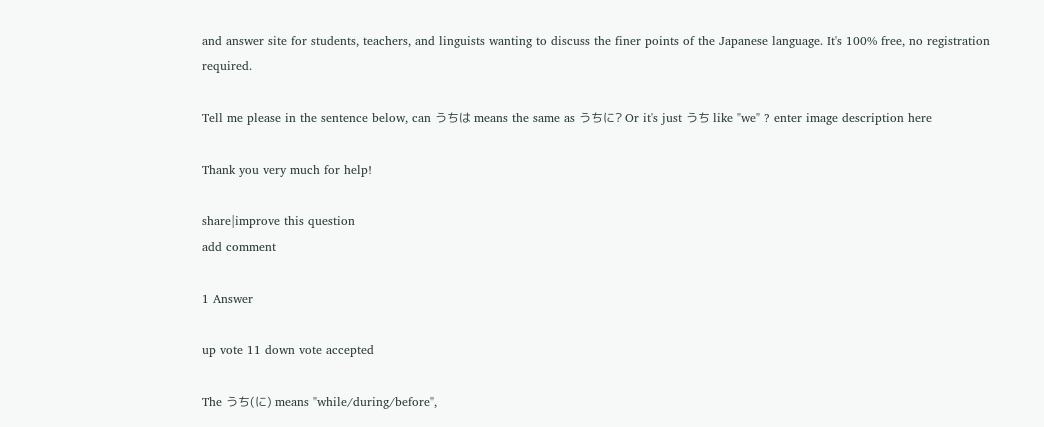and answer site for students, teachers, and linguists wanting to discuss the finer points of the Japanese language. It's 100% free, no registration required.

Tell me please in the sentence below, can うちは means the same as うちに? Or it's just うち like "we" ? enter image description here

Thank you very much for help!

share|improve this question
add comment

1 Answer

up vote 11 down vote accepted

The うち(に) means "while/during/before",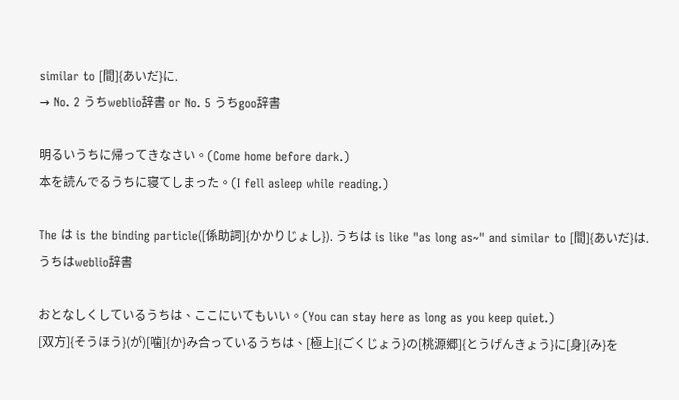similar to [間]{あいだ}に.
→ No. 2 うちweblio辞書 or No. 5 うちgoo辞書

明るいうちに帰ってきなさい。(Come home before dark.)
本を読んでるうちに寝てしまった。(I fell asleep while reading.)

The は is the binding particle([係助詞]{かかりじょし}). うちは is like "as long as~" and similar to [間]{あいだ}は. うちはweblio辞書

おとなしくしているうちは、ここにいてもいい。(You can stay here as long as you keep quiet.)
[双方]{そうほう}(が)[噛]{か}み合っているうちは、[極上]{ごくじょう}の[桃源郷]{とうげんきょう}に[身]{み}を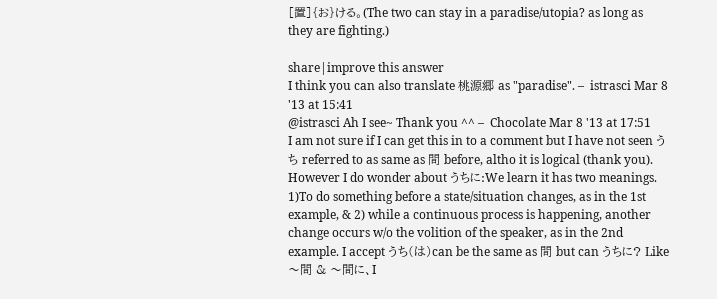[置]{お}ける。(The two can stay in a paradise/utopia? as long as they are fighting.)

share|improve this answer
I think you can also translate 桃源郷 as "paradise". –  istrasci Mar 8 '13 at 15:41
@istrasci Ah I see~ Thank you ^^ –  Chocolate Mar 8 '13 at 17:51
I am not sure if I can get this in to a comment but I have not seen うち referred to as same as 間 before, altho it is logical (thank you). However I do wonder about うちに:We learn it has two meanings. 1)To do something before a state/situation changes, as in the 1st example, & 2) while a continuous process is happening, another change occurs w/o the volition of the speaker, as in the 2nd example. I accept うち(は)can be the same as 間 but can うちに? Like 〜間 & 〜間に、I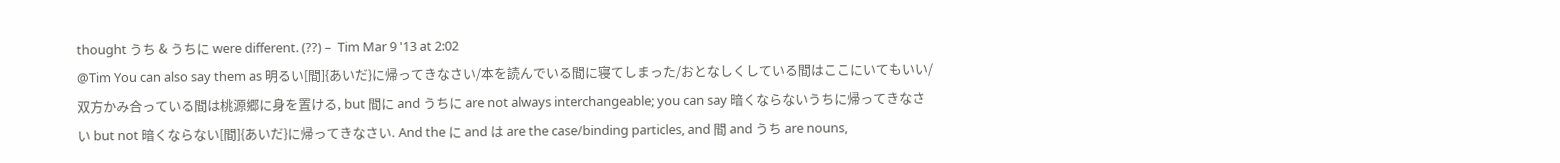thought うち & うちに were different. (??) –  Tim Mar 9 '13 at 2:02
@Tim You can also say them as 明るい[間]{あいだ}に帰ってきなさい/本を読んでいる間に寝てしまった/おとなしくしている間はここにいてもいい/双方かみ合っている間は桃源郷に身を置ける, but 間に and うちに are not always interchangeable; you can say 暗くならないうちに帰ってきなさい but not 暗くならない[間]{あいだ}に帰ってきなさい. And the に and は are the case/binding particles, and 間 and うち are nouns,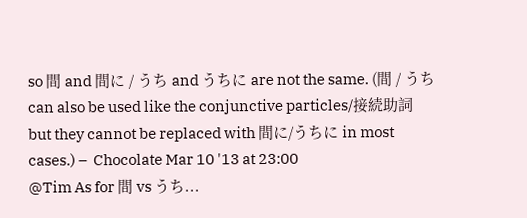so 間 and 間に / うち and うちに are not the same. (間 / うち can also be used like the conjunctive particles/接続助詞 but they cannot be replaced with 間に/うちに in most cases.) –  Chocolate Mar 10 '13 at 23:00
@Tim As for 間 vs うち...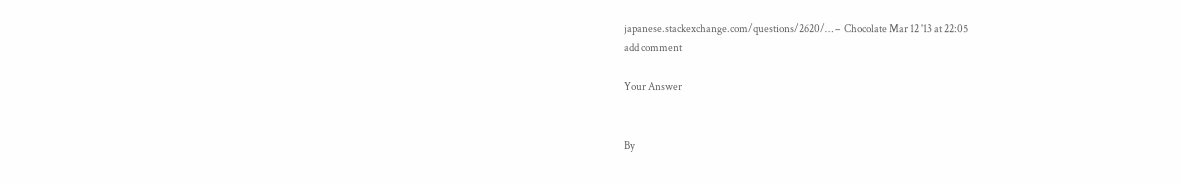japanese.stackexchange.com/questions/2620/… –  Chocolate Mar 12 '13 at 22:05
add comment

Your Answer


By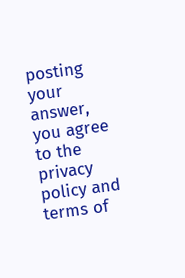posting your answer, you agree to the privacy policy and terms of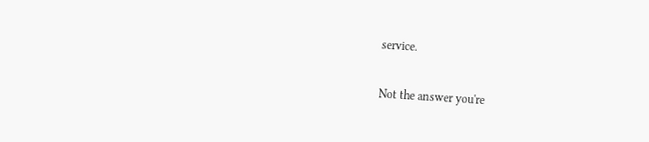service.

Not the answer you're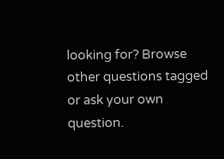looking for? Browse other questions tagged or ask your own question.